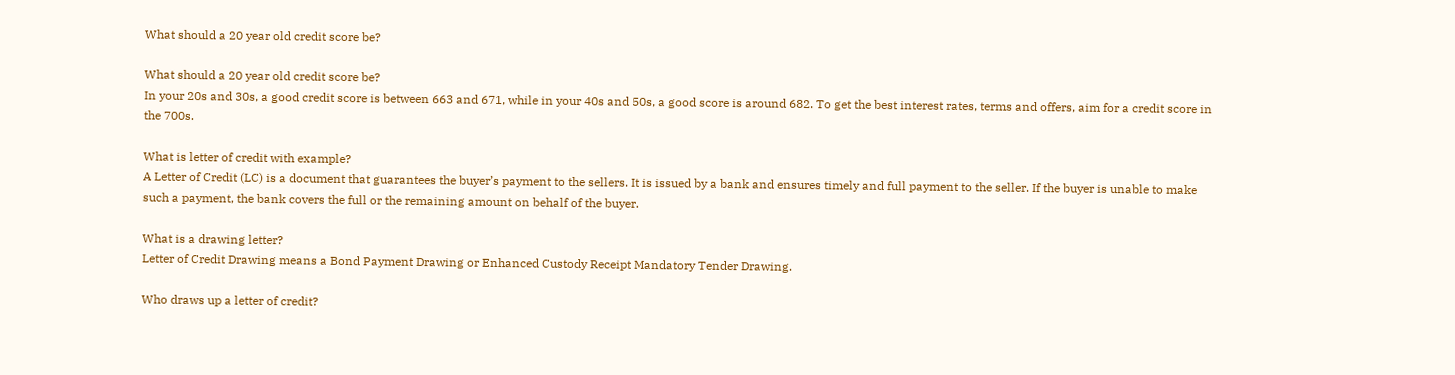What should a 20 year old credit score be?

What should a 20 year old credit score be?
In your 20s and 30s, a good credit score is between 663 and 671, while in your 40s and 50s, a good score is around 682. To get the best interest rates, terms and offers, aim for a credit score in the 700s.

What is letter of credit with example?
A Letter of Credit (LC) is a document that guarantees the buyer’s payment to the sellers. It is issued by a bank and ensures timely and full payment to the seller. If the buyer is unable to make such a payment, the bank covers the full or the remaining amount on behalf of the buyer.

What is a drawing letter?
Letter of Credit Drawing means a Bond Payment Drawing or Enhanced Custody Receipt Mandatory Tender Drawing.

Who draws up a letter of credit?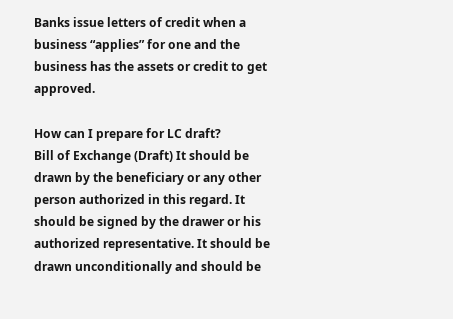Banks issue letters of credit when a business “applies” for one and the business has the assets or credit to get approved.

How can I prepare for LC draft?
Bill of Exchange (Draft) It should be drawn by the beneficiary or any other person authorized in this regard. It should be signed by the drawer or his authorized representative. It should be drawn unconditionally and should be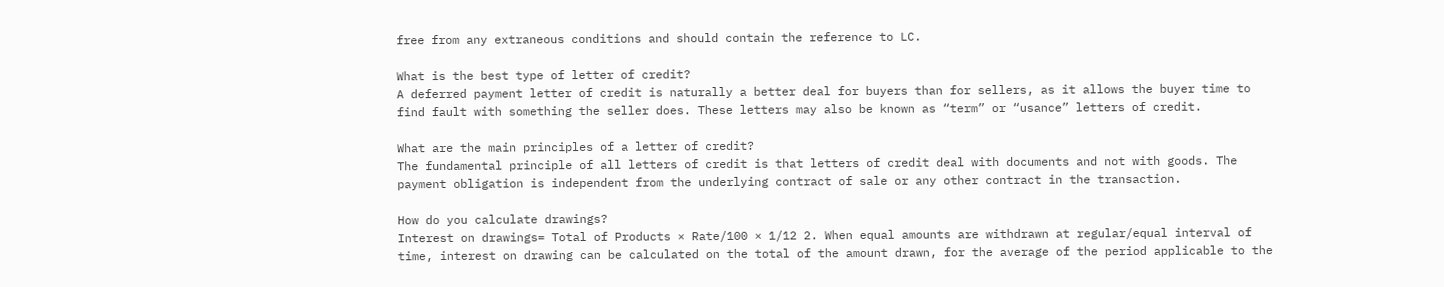free from any extraneous conditions and should contain the reference to LC.

What is the best type of letter of credit?
A deferred payment letter of credit is naturally a better deal for buyers than for sellers, as it allows the buyer time to find fault with something the seller does. These letters may also be known as “term” or “usance” letters of credit.

What are the main principles of a letter of credit?
The fundamental principle of all letters of credit is that letters of credit deal with documents and not with goods. The payment obligation is independent from the underlying contract of sale or any other contract in the transaction.

How do you calculate drawings?
Interest on drawings= Total of Products × Rate/100 × 1/12 2. When equal amounts are withdrawn at regular/equal interval of time, interest on drawing can be calculated on the total of the amount drawn, for the average of the period applicable to the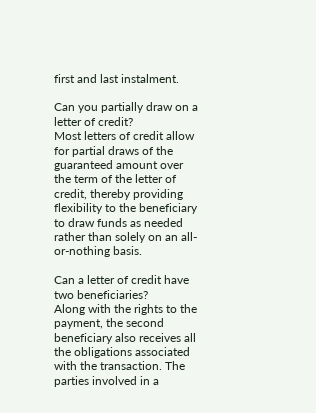first and last instalment.

Can you partially draw on a letter of credit?
Most letters of credit allow for partial draws of the guaranteed amount over the term of the letter of credit, thereby providing flexibility to the beneficiary to draw funds as needed rather than solely on an all-or-nothing basis.

Can a letter of credit have two beneficiaries?
Along with the rights to the payment, the second beneficiary also receives all the obligations associated with the transaction. The parties involved in a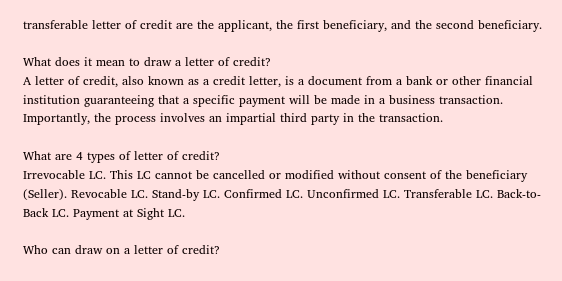transferable letter of credit are the applicant, the first beneficiary, and the second beneficiary.

What does it mean to draw a letter of credit?
A letter of credit, also known as a credit letter, is a document from a bank or other financial institution guaranteeing that a specific payment will be made in a business transaction. Importantly, the process involves an impartial third party in the transaction.

What are 4 types of letter of credit?
Irrevocable LC. This LC cannot be cancelled or modified without consent of the beneficiary (Seller). Revocable LC. Stand-by LC. Confirmed LC. Unconfirmed LC. Transferable LC. Back-to-Back LC. Payment at Sight LC.

Who can draw on a letter of credit?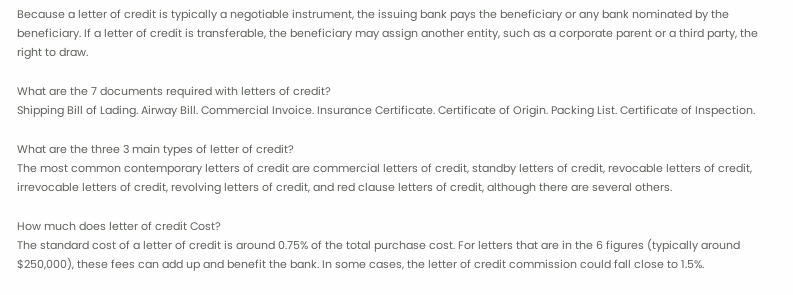Because a letter of credit is typically a negotiable instrument, the issuing bank pays the beneficiary or any bank nominated by the beneficiary. If a letter of credit is transferable, the beneficiary may assign another entity, such as a corporate parent or a third party, the right to draw.

What are the 7 documents required with letters of credit?
Shipping Bill of Lading. Airway Bill. Commercial Invoice. Insurance Certificate. Certificate of Origin. Packing List. Certificate of Inspection.

What are the three 3 main types of letter of credit?
The most common contemporary letters of credit are commercial letters of credit, standby letters of credit, revocable letters of credit, irrevocable letters of credit, revolving letters of credit, and red clause letters of credit, although there are several others.

How much does letter of credit Cost?
The standard cost of a letter of credit is around 0.75% of the total purchase cost. For letters that are in the 6 figures (typically around $250,000), these fees can add up and benefit the bank. In some cases, the letter of credit commission could fall close to 1.5%.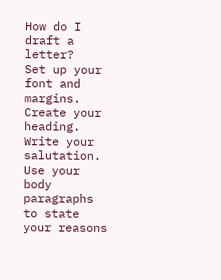How do I draft a letter?
Set up your font and margins. Create your heading. Write your salutation. Use your body paragraphs to state your reasons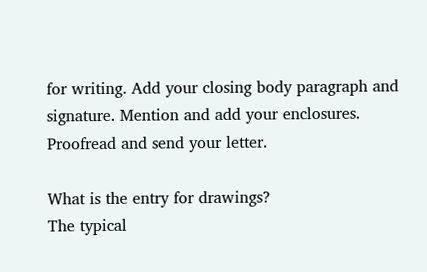for writing. Add your closing body paragraph and signature. Mention and add your enclosures. Proofread and send your letter.

What is the entry for drawings?
The typical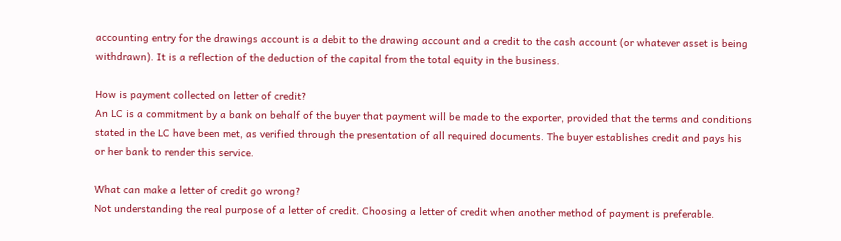accounting entry for the drawings account is a debit to the drawing account and a credit to the cash account (or whatever asset is being withdrawn). It is a reflection of the deduction of the capital from the total equity in the business.

How is payment collected on letter of credit?
An LC is a commitment by a bank on behalf of the buyer that payment will be made to the exporter, provided that the terms and conditions stated in the LC have been met, as verified through the presentation of all required documents. The buyer establishes credit and pays his or her bank to render this service.

What can make a letter of credit go wrong?
Not understanding the real purpose of a letter of credit. Choosing a letter of credit when another method of payment is preferable.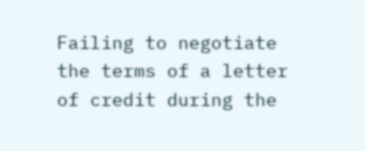Failing to negotiate the terms of a letter of credit during the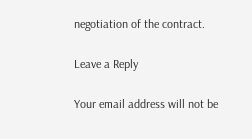negotiation of the contract.

Leave a Reply

Your email address will not be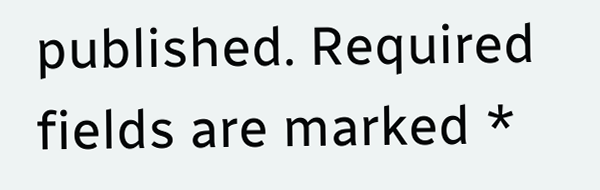published. Required fields are marked *